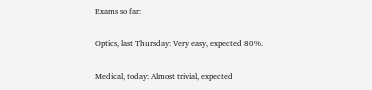Exams so far:

Optics, last Thursday: Very easy, expected 80%.

Medical, today: Almost trivial, expected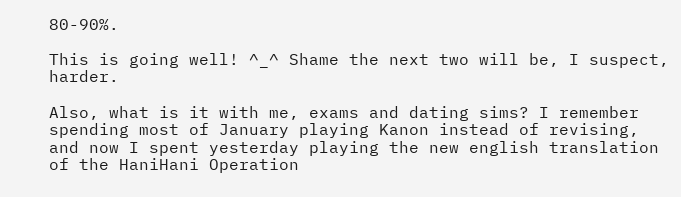80-90%.

This is going well! ^_^ Shame the next two will be, I suspect, harder.

Also, what is it with me, exams and dating sims? I remember spending most of January playing Kanon instead of revising, and now I spent yesterday playing the new english translation of the HaniHani Operation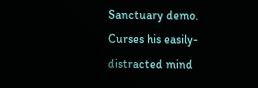Sanctuary demo. Curses his easily-distracted mind